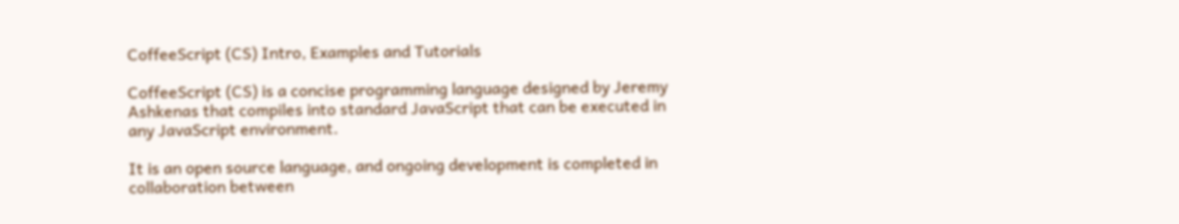CoffeeScript (CS) Intro, Examples and Tutorials

CoffeeScript (CS) is a concise programming language designed by Jeremy Ashkenas that compiles into standard JavaScript that can be executed in any JavaScript environment.

It is an open source language, and ongoing development is completed in collaboration between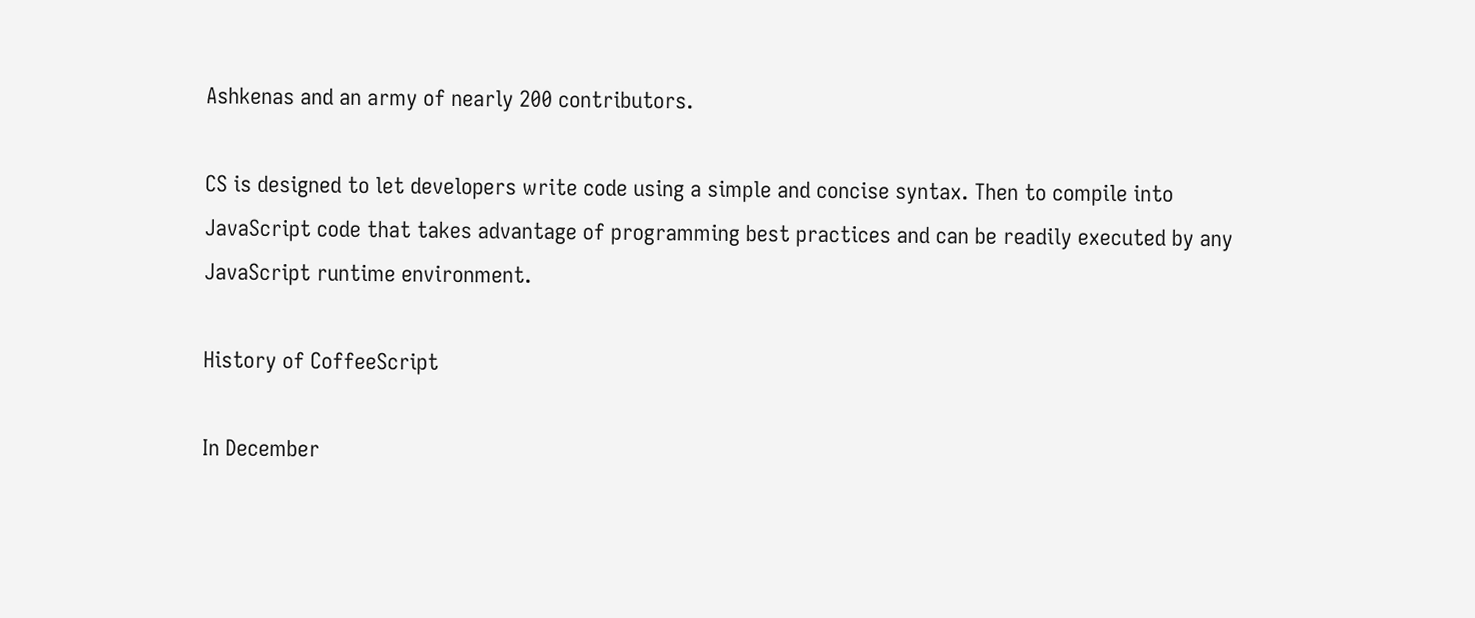Ashkenas and an army of nearly 200 contributors.

CS is designed to let developers write code using a simple and concise syntax. Then to compile into JavaScript code that takes advantage of programming best practices and can be readily executed by any JavaScript runtime environment.

History of CoffeeScript

In December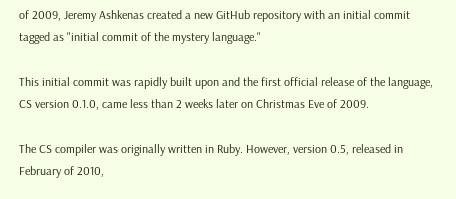of 2009, Jeremy Ashkenas created a new GitHub repository with an initial commit tagged as "initial commit of the mystery language."

This initial commit was rapidly built upon and the first official release of the language, CS version 0.1.0, came less than 2 weeks later on Christmas Eve of 2009.

The CS compiler was originally written in Ruby. However, version 0.5, released in February of 2010,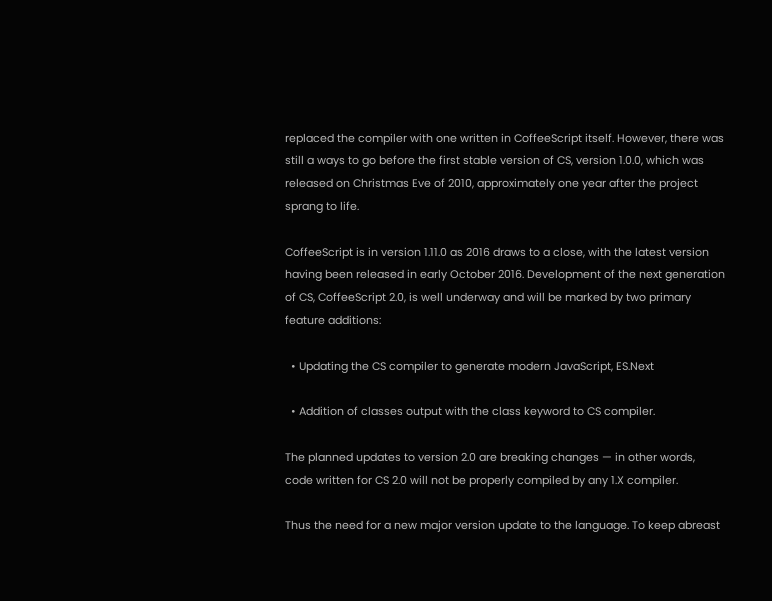replaced the compiler with one written in CoffeeScript itself. However, there was still a ways to go before the first stable version of CS, version 1.0.0, which was released on Christmas Eve of 2010, approximately one year after the project sprang to life.

CoffeeScript is in version 1.11.0 as 2016 draws to a close, with the latest version having been released in early October 2016. Development of the next generation of CS, CoffeeScript 2.0, is well underway and will be marked by two primary feature additions:

  • Updating the CS compiler to generate modern JavaScript, ES.Next

  • Addition of classes output with the class keyword to CS compiler.

The planned updates to version 2.0 are breaking changes — in other words, code written for CS 2.0 will not be properly compiled by any 1.X compiler.

Thus the need for a new major version update to the language. To keep abreast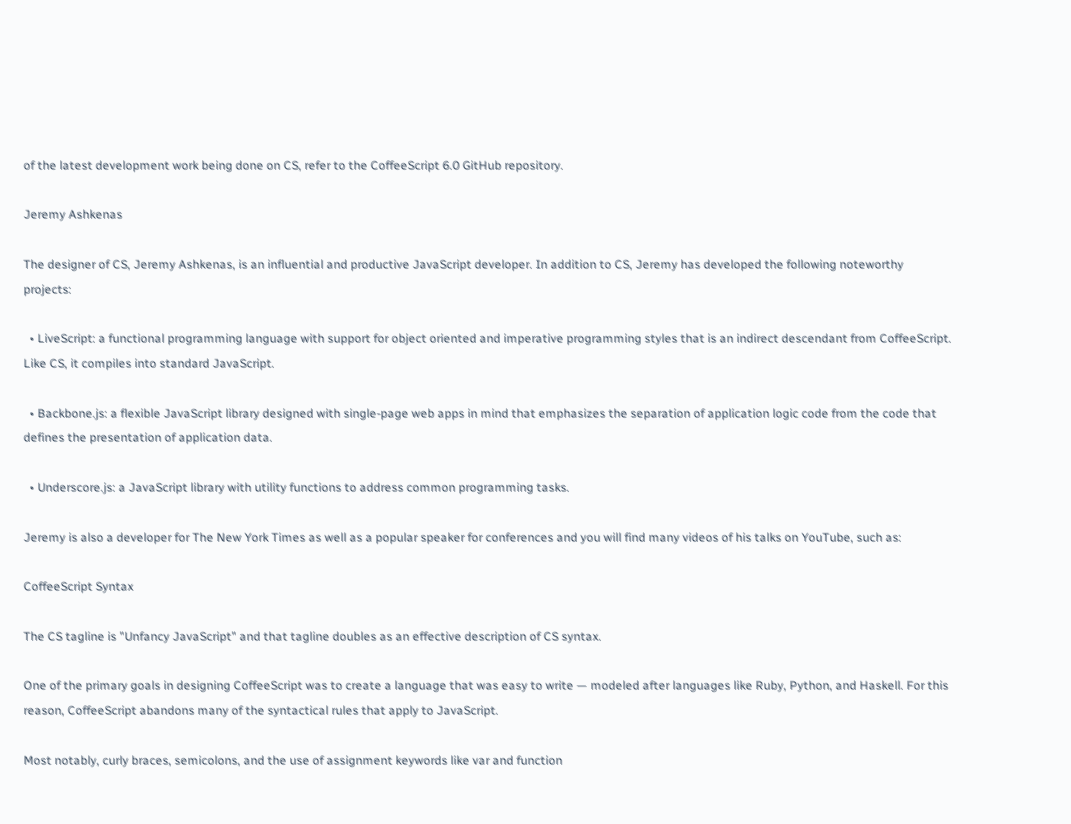of the latest development work being done on CS, refer to the CoffeeScript 6.0 GitHub repository.

Jeremy Ashkenas

The designer of CS, Jeremy Ashkenas, is an influential and productive JavaScript developer. In addition to CS, Jeremy has developed the following noteworthy projects:

  • LiveScript: a functional programming language with support for object oriented and imperative programming styles that is an indirect descendant from CoffeeScript. Like CS, it compiles into standard JavaScript.

  • Backbone.js: a flexible JavaScript library designed with single-page web apps in mind that emphasizes the separation of application logic code from the code that defines the presentation of application data.

  • Underscore.js: a JavaScript library with utility functions to address common programming tasks.

Jeremy is also a developer for The New York Times as well as a popular speaker for conferences and you will find many videos of his talks on YouTube, such as:

CoffeeScript Syntax

The CS tagline is "Unfancy JavaScript" and that tagline doubles as an effective description of CS syntax.

One of the primary goals in designing CoffeeScript was to create a language that was easy to write — modeled after languages like Ruby, Python, and Haskell. For this reason, CoffeeScript abandons many of the syntactical rules that apply to JavaScript.

Most notably, curly braces, semicolons, and the use of assignment keywords like var and function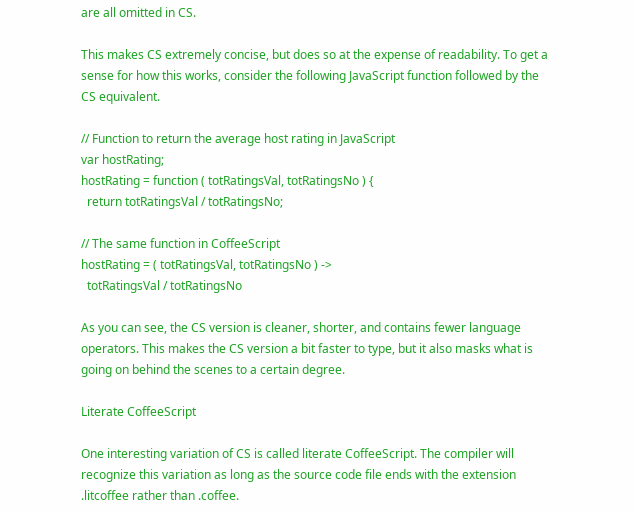are all omitted in CS.

This makes CS extremely concise, but does so at the expense of readability. To get a sense for how this works, consider the following JavaScript function followed by the CS equivalent.

// Function to return the average host rating in JavaScript
var hostRating;
hostRating = function ( totRatingsVal, totRatingsNo ) {
  return totRatingsVal / totRatingsNo;

// The same function in CoffeeScript
hostRating = ( totRatingsVal, totRatingsNo ) ->
  totRatingsVal / totRatingsNo

As you can see, the CS version is cleaner, shorter, and contains fewer language operators. This makes the CS version a bit faster to type, but it also masks what is going on behind the scenes to a certain degree.

Literate CoffeeScript

One interesting variation of CS is called literate CoffeeScript. The compiler will recognize this variation as long as the source code file ends with the extension .litcoffee rather than .coffee.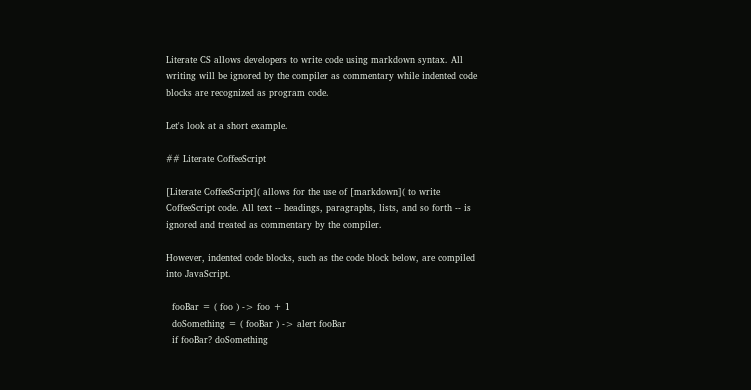Literate CS allows developers to write code using markdown syntax. All writing will be ignored by the compiler as commentary while indented code blocks are recognized as program code.

Let's look at a short example.

## Literate CoffeeScript

[Literate CoffeeScript]( allows for the use of [markdown]( to write CoffeeScript code. All text -- headings, paragraphs, lists, and so forth -- is ignored and treated as commentary by the compiler.

However, indented code blocks, such as the code block below, are compiled into JavaScript.

  fooBar = ( foo ) -> foo + 1
  doSomething = ( fooBar ) -> alert fooBar
  if fooBar? doSomething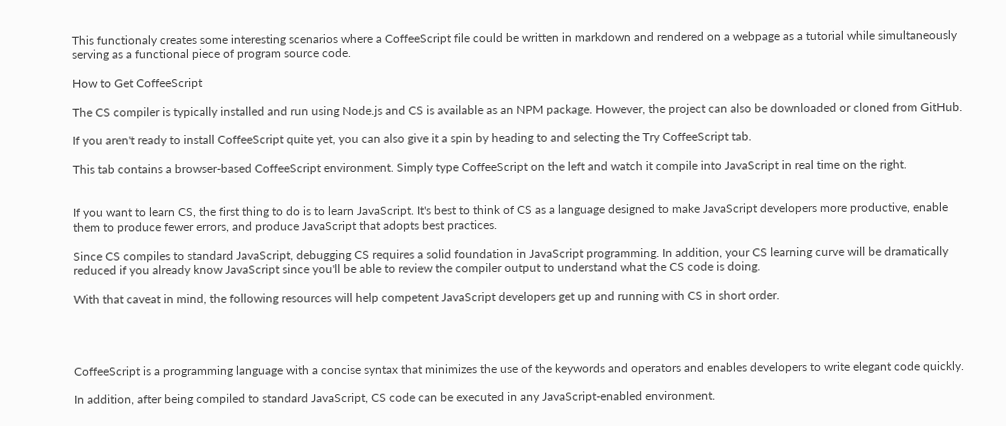This functionaly creates some interesting scenarios where a CoffeeScript file could be written in markdown and rendered on a webpage as a tutorial while simultaneously serving as a functional piece of program source code.

How to Get CoffeeScript

The CS compiler is typically installed and run using Node.js and CS is available as an NPM package. However, the project can also be downloaded or cloned from GitHub.

If you aren't ready to install CoffeeScript quite yet, you can also give it a spin by heading to and selecting the Try CoffeeScript tab.

This tab contains a browser-based CoffeeScript environment. Simply type CoffeeScript on the left and watch it compile into JavaScript in real time on the right.


If you want to learn CS, the first thing to do is to learn JavaScript. It's best to think of CS as a language designed to make JavaScript developers more productive, enable them to produce fewer errors, and produce JavaScript that adopts best practices.

Since CS compiles to standard JavaScript, debugging CS requires a solid foundation in JavaScript programming. In addition, your CS learning curve will be dramatically reduced if you already know JavaScript since you'll be able to review the compiler output to understand what the CS code is doing.

With that caveat in mind, the following resources will help competent JavaScript developers get up and running with CS in short order.




CoffeeScript is a programming language with a concise syntax that minimizes the use of the keywords and operators and enables developers to write elegant code quickly.

In addition, after being compiled to standard JavaScript, CS code can be executed in any JavaScript-enabled environment.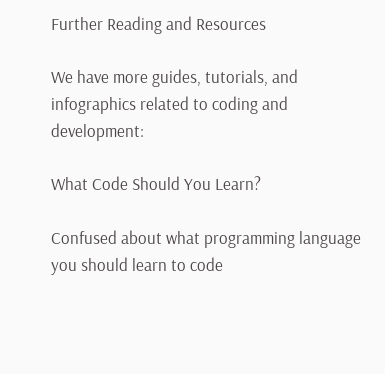Further Reading and Resources

We have more guides, tutorials, and infographics related to coding and development:

What Code Should You Learn?

Confused about what programming language you should learn to code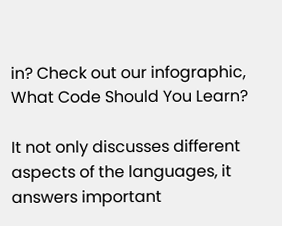in? Check out our infographic, What Code Should You Learn?

It not only discusses different aspects of the languages, it answers important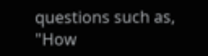questions such as, "How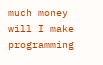much money will I make programming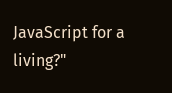JavaScript for a living?"